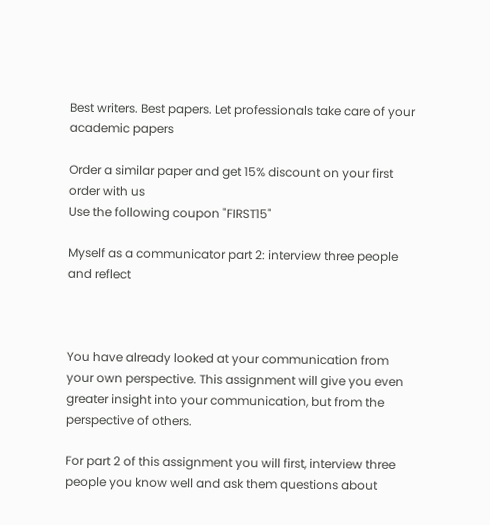Best writers. Best papers. Let professionals take care of your academic papers

Order a similar paper and get 15% discount on your first order with us
Use the following coupon "FIRST15"

Myself as a communicator part 2: interview three people and reflect



You have already looked at your communication from your own perspective. This assignment will give you even greater insight into your communication, but from the perspective of others.

For part 2 of this assignment you will first, interview three people you know well and ask them questions about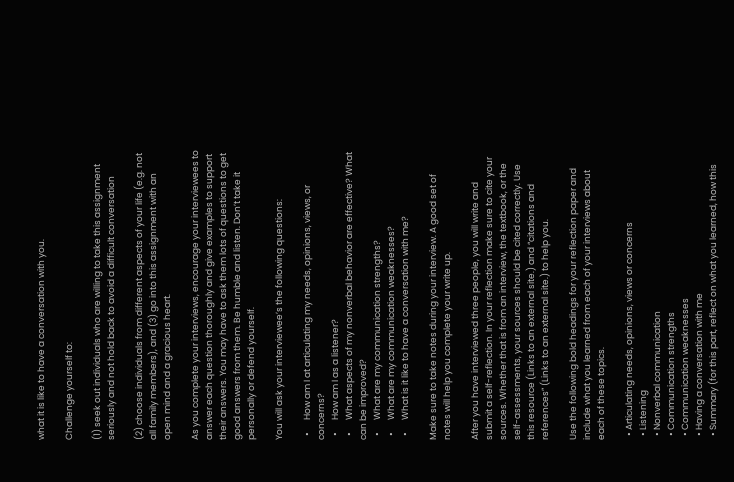what it is like to have a conversation with you.

Challenge yourself to:

(1) seek out individuals who are willing to take this assignment seriously and not hold back to avoid a difficult conversation

(2) choose individuals from different aspects of your life (e.g. not all family members), and (3) go into this assignment with an open mind and a gracious heart.

As you complete your interviews, encourage your interviewees to answer each question thoroughly and give examples to support their answers. You may have to ask them lots of questions to get good answers from them. Be humble and listen. Don’t take it personally or defend yourself.

You will ask your interviewee’s the following questions:

  •      How am I at articulating my needs, opinions, views, or concerns?
  •      How am I as a listener?
  •      What aspects of my nonverbal behavior are effective? What can be improved?
  •      What are my communication strengths?
  •      What are my communication weaknesses?
  •      What is it like to have a conversation with me?

Make sure to take notes during your interview. A good set of notes will help you complete your write up.

After you have interviewed three people, you will write and submit a self-reflection. In your reflection make sure to cite your sources. Whether that is from an interview, the textbook, or the self-assessments, your sources should be cited correctly. Use this resource (Links to an external site.) and “citations and references” (Links to an external site.) to help you.

Use the following bold headings for your reflection paper and include what you learned from each of your interviews about each of these topics.

  • Articulating needs, opinions, views or concerns
  • Listening
  • Nonverbal communication
  • Communication strengths
  • Communication weaknesses
  • Having a conversation with me
  • Summary (for this part, reflect on what you learned, how this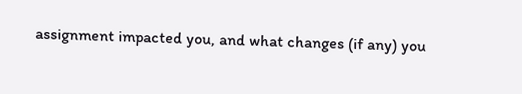assignment impacted you, and what changes (if any) you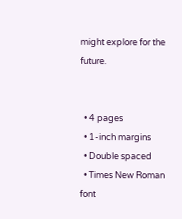might explore for the future.


  • 4 pages
  • 1-inch margins
  • Double spaced
  • Times New Roman font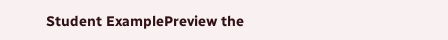Student ExamplePreview the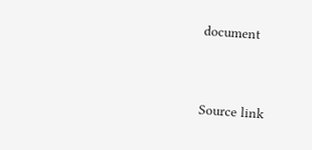document


Source link